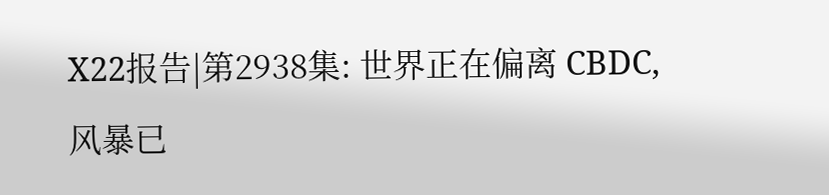X22报告|第2938集: 世界正在偏离 CBDC,风暴已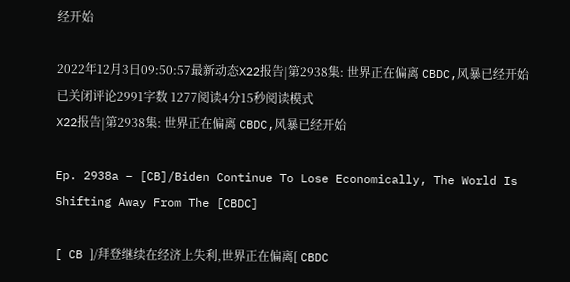经开始

2022年12月3日09:50:57最新动态X22报告|第2938集: 世界正在偏离 CBDC,风暴已经开始 已关闭评论2991字数 1277阅读4分15秒阅读模式
X22报告|第2938集: 世界正在偏离 CBDC,风暴已经开始

Ep. 2938a – [CB]/Biden Continue To Lose Economically, The World Is Shifting Away From The [CBDC]

[ CB ]/拜登继续在经济上失利,世界正在偏离[ CBDC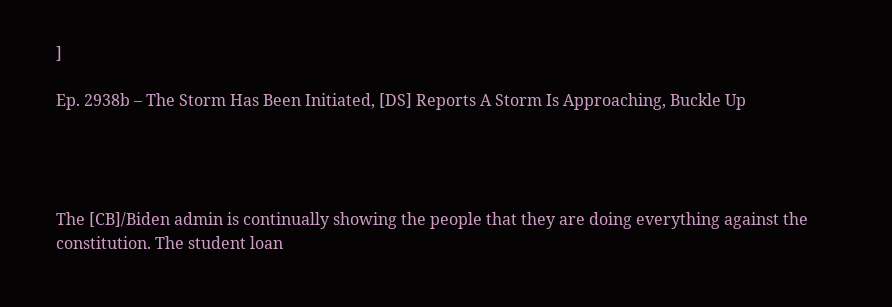]

Ep. 2938b – The Storm Has Been Initiated, [DS] Reports A Storm Is Approaching, Buckle Up




The [CB]/Biden admin is continually showing the people that they are doing everything against the constitution. The student loan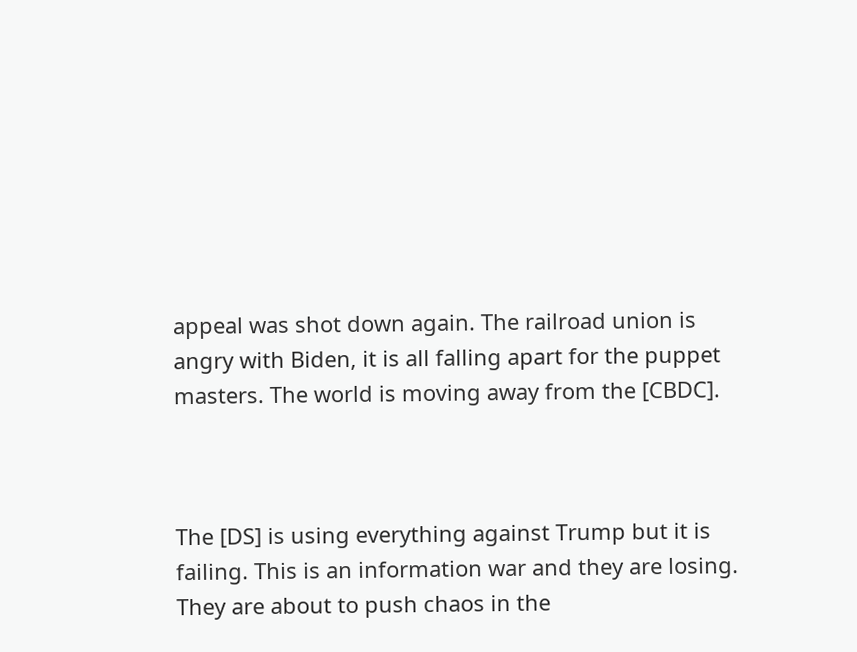appeal was shot down again. The railroad union is angry with Biden, it is all falling apart for the puppet masters. The world is moving away from the [CBDC].



The [DS] is using everything against Trump but it is failing. This is an information war and they are losing. They are about to push chaos in the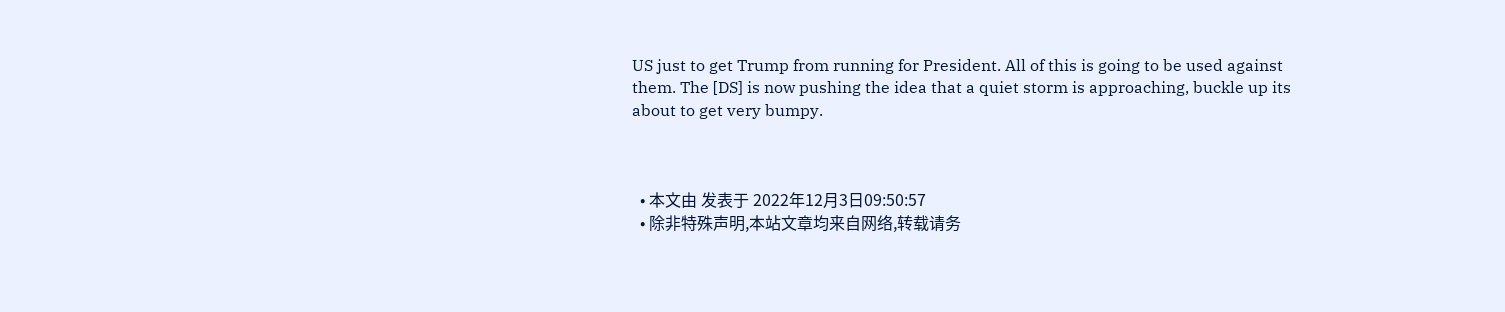US just to get Trump from running for President. All of this is going to be used against them. The [DS] is now pushing the idea that a quiet storm is approaching, buckle up its about to get very bumpy.



  • 本文由 发表于 2022年12月3日09:50:57
  • 除非特殊声明,本站文章均来自网络,转载请务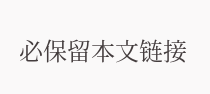必保留本文链接